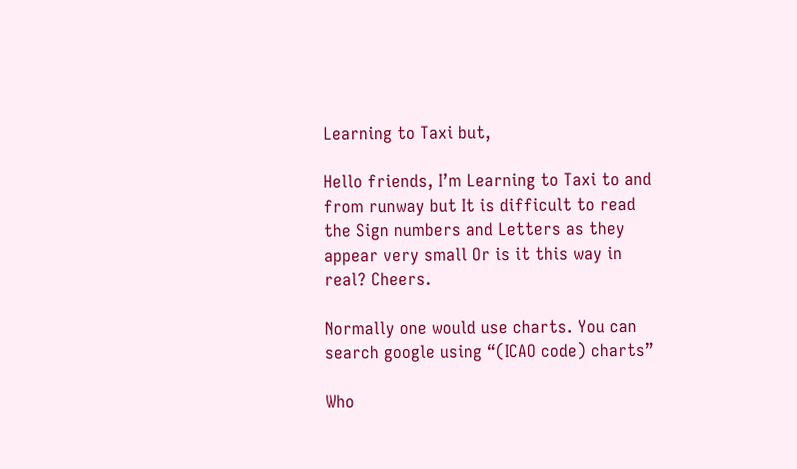Learning to Taxi but,

Hello friends, I’m Learning to Taxi to and from runway but It is difficult to read the Sign numbers and Letters as they appear very small Or is it this way in real? Cheers.

Normally one would use charts. You can search google using “(ICAO code) charts”

Who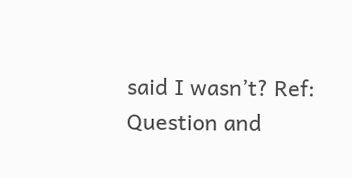said I wasn’t? Ref: Question and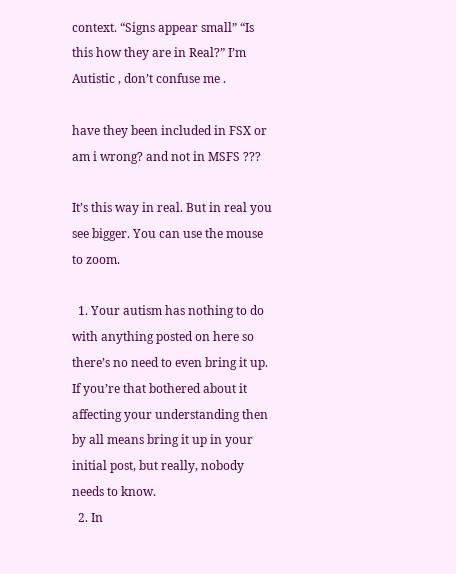context. “Signs appear small” “Is this how they are in Real?” I’m Autistic , don’t confuse me .

have they been included in FSX or am i wrong? and not in MSFS ???

It’s this way in real. But in real you see bigger. You can use the mouse to zoom.

  1. Your autism has nothing to do with anything posted on here so there’s no need to even bring it up. If you’re that bothered about it affecting your understanding then by all means bring it up in your initial post, but really, nobody needs to know.
  2. In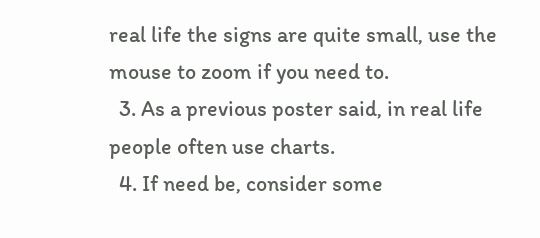real life the signs are quite small, use the mouse to zoom if you need to.
  3. As a previous poster said, in real life people often use charts.
  4. If need be, consider some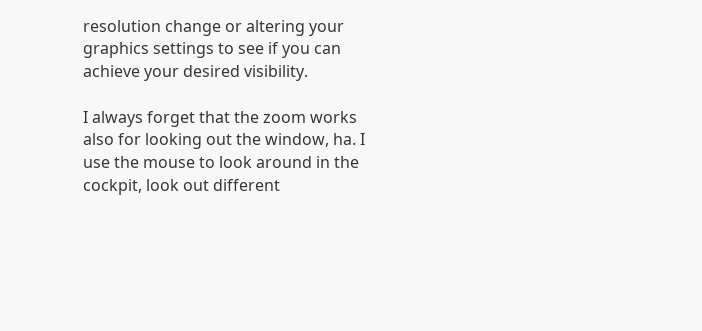resolution change or altering your graphics settings to see if you can achieve your desired visibility.

I always forget that the zoom works also for looking out the window, ha. I use the mouse to look around in the cockpit, look out different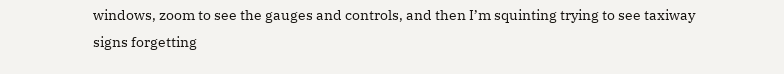windows, zoom to see the gauges and controls, and then I’m squinting trying to see taxiway signs forgetting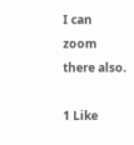I can zoom there also.

1 Like